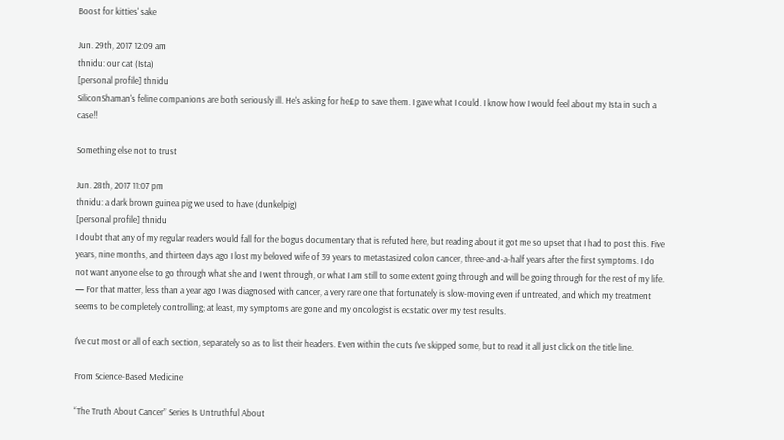Boost for kitties' sake

Jun. 29th, 2017 12:09 am
thnidu: our cat (Ista)
[personal profile] thnidu
SiliconShaman's feline companions are both seriously ill. He's asking for he£p to save them. I gave what I could. I know how I would feel about my Ista in such a case!!

Something else not to trust

Jun. 28th, 2017 11:07 pm
thnidu: a dark brown guinea pig we used to have (dunkelpig)
[personal profile] thnidu
I doubt that any of my regular readers would fall for the bogus documentary that is refuted here, but reading about it got me so upset that I had to post this. Five years, nine months, and thirteen days ago I lost my beloved wife of 39 years to metastasized colon cancer, three-and-a-half years after the first symptoms. I do not want anyone else to go through what she and I went through, or what I am still to some extent going through and will be going through for the rest of my life. — For that matter, less than a year ago I was diagnosed with cancer, a very rare one that fortunately is slow-moving even if untreated, and which my treatment seems to be completely controlling; at least, my symptoms are gone and my oncologist is ecstatic over my test results.

I've cut most or all of each section, separately so as to list their headers. Even within the cuts I've skipped some, but to read it all just click on the title line.

From Science-Based Medicine

“The Truth About Cancer” Series Is Untruthful About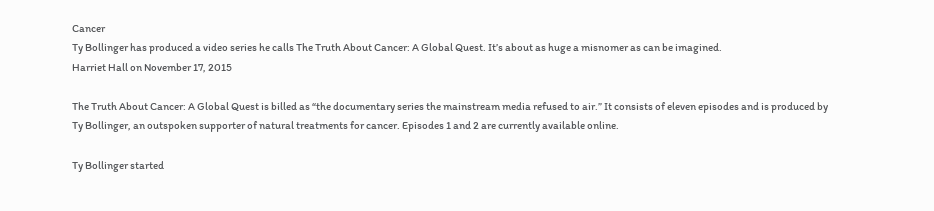Cancer
Ty Bollinger has produced a video series he calls The Truth About Cancer: A Global Quest. It’s about as huge a misnomer as can be imagined.
Harriet Hall on November 17, 2015

The Truth About Cancer: A Global Quest is billed as “the documentary series the mainstream media refused to air.” It consists of eleven episodes and is produced by Ty Bollinger, an outspoken supporter of natural treatments for cancer. Episodes 1 and 2 are currently available online.

Ty Bollinger started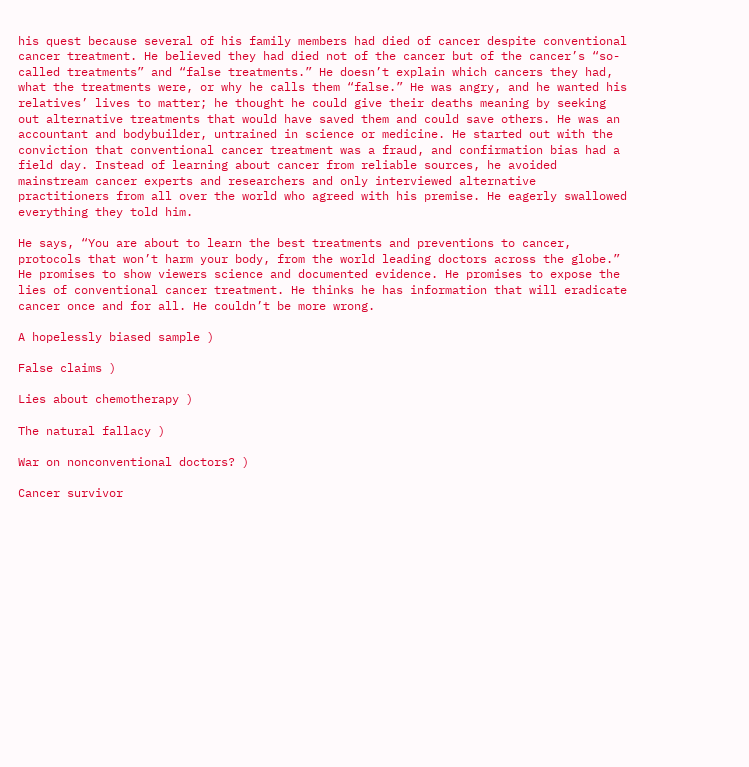his quest because several of his family members had died of cancer despite conventional cancer treatment. He believed they had died not of the cancer but of the cancer’s “so-called treatments” and “false treatments.” He doesn’t explain which cancers they had, what the treatments were, or why he calls them “false.” He was angry, and he wanted his relatives’ lives to matter; he thought he could give their deaths meaning by seeking out alternative treatments that would have saved them and could save others. He was an accountant and bodybuilder, untrained in science or medicine. He started out with the conviction that conventional cancer treatment was a fraud, and confirmation bias had a field day. Instead of learning about cancer from reliable sources, he avoided mainstream cancer experts and researchers and only interviewed alternative practitioners from all over the world who agreed with his premise. He eagerly swallowed everything they told him.

He says, “You are about to learn the best treatments and preventions to cancer, protocols that won’t harm your body, from the world leading doctors across the globe.” He promises to show viewers science and documented evidence. He promises to expose the lies of conventional cancer treatment. He thinks he has information that will eradicate cancer once and for all. He couldn’t be more wrong.

A hopelessly biased sample )

False claims )

Lies about chemotherapy )

The natural fallacy )

War on nonconventional doctors? )

Cancer survivor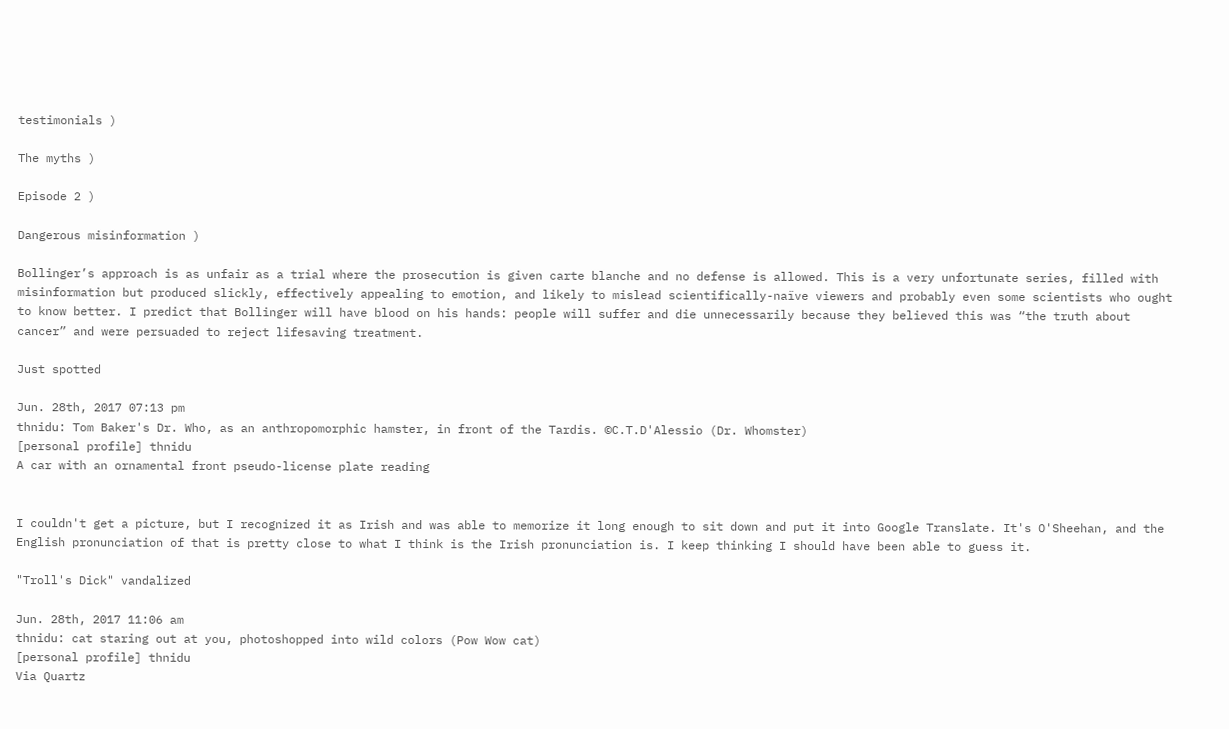testimonials )

The myths )

Episode 2 )

Dangerous misinformation )

Bollinger’s approach is as unfair as a trial where the prosecution is given carte blanche and no defense is allowed. This is a very unfortunate series, filled with misinformation but produced slickly, effectively appealing to emotion, and likely to mislead scientifically-naïve viewers and probably even some scientists who ought to know better. I predict that Bollinger will have blood on his hands: people will suffer and die unnecessarily because they believed this was “the truth about cancer” and were persuaded to reject lifesaving treatment.

Just spotted

Jun. 28th, 2017 07:13 pm
thnidu: Tom Baker's Dr. Who, as an anthropomorphic hamster, in front of the Tardis. ©C.T.D'Alessio (Dr. Whomster)
[personal profile] thnidu
A car with an ornamental front pseudo-license plate reading


I couldn't get a picture, but I recognized it as Irish and was able to memorize it long enough to sit down and put it into Google Translate. It's O'Sheehan, and the English pronunciation of that is pretty close to what I think is the Irish pronunciation is. I keep thinking I should have been able to guess it.

"Troll's Dick" vandalized

Jun. 28th, 2017 11:06 am
thnidu: cat staring out at you, photoshopped into wild colors (Pow Wow cat)
[personal profile] thnidu
Via Quartz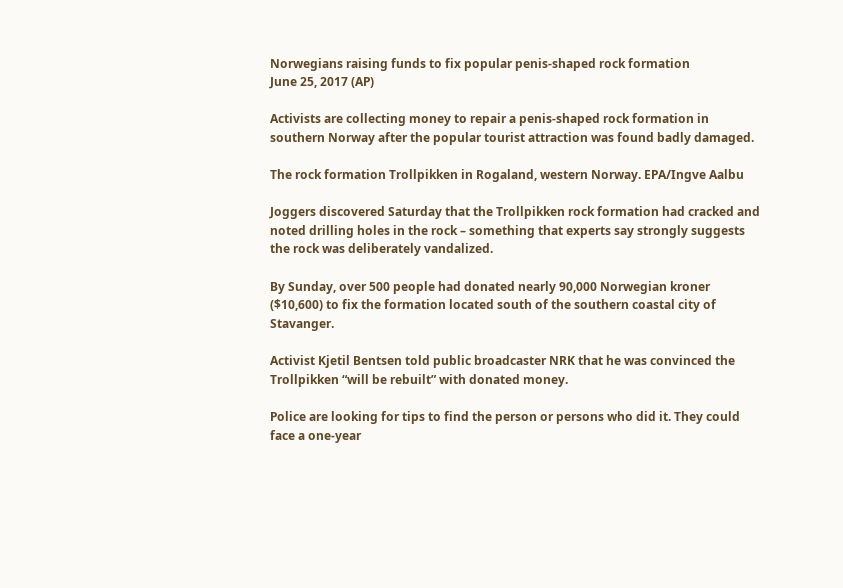Norwegians raising funds to fix popular penis-shaped rock formation
June 25, 2017 (AP)

Activists are collecting money to repair a penis-shaped rock formation in southern Norway after the popular tourist attraction was found badly damaged.

The rock formation Trollpikken in Rogaland, western Norway. EPA/Ingve Aalbu

Joggers discovered Saturday that the Trollpikken rock formation had cracked and noted drilling holes in the rock – something that experts say strongly suggests the rock was deliberately vandalized.

By Sunday, over 500 people had donated nearly 90,000 Norwegian kroner ($10,600) to fix the formation located south of the southern coastal city of Stavanger.

Activist Kjetil Bentsen told public broadcaster NRK that he was convinced the Trollpikken “will be rebuilt” with donated money.

Police are looking for tips to find the person or persons who did it. They could face a one-year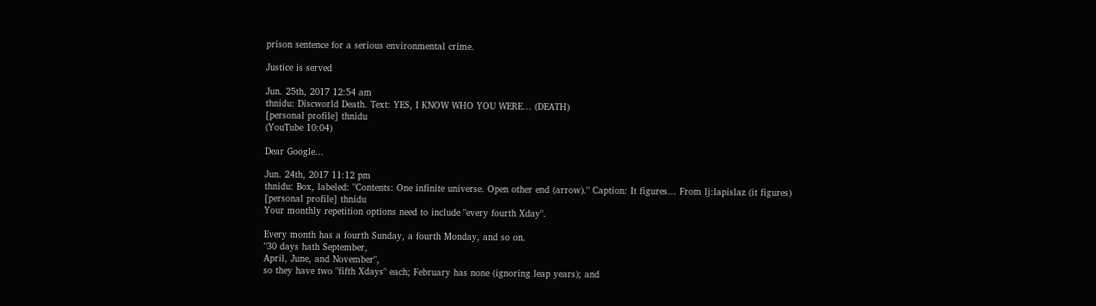prison sentence for a serious environmental crime.

Justice is served

Jun. 25th, 2017 12:54 am
thnidu: Discworld Death. Text: YES, I KNOW WHO YOU WERE... (DEATH)
[personal profile] thnidu
(YouTube 10:04)

Dear Google...

Jun. 24th, 2017 11:12 pm
thnidu: Box, labeled: "Contents: One infinite universe. Open other end (arrow)." Caption: It figures... From lj:lapislaz (it figures)
[personal profile] thnidu
Your monthly repetition options need to include "every fourth Xday".

Every month has a fourth Sunday, a fourth Monday, and so on.
"30 days hath September,
April, June, and November",
so they have two "fifth Xdays" each; February has none (ignoring leap years); and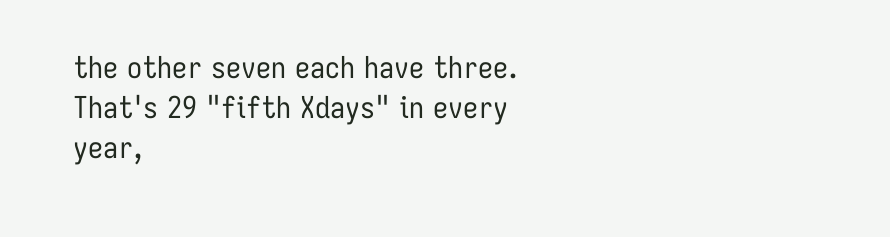the other seven each have three. That's 29 "fifth Xdays" in every year,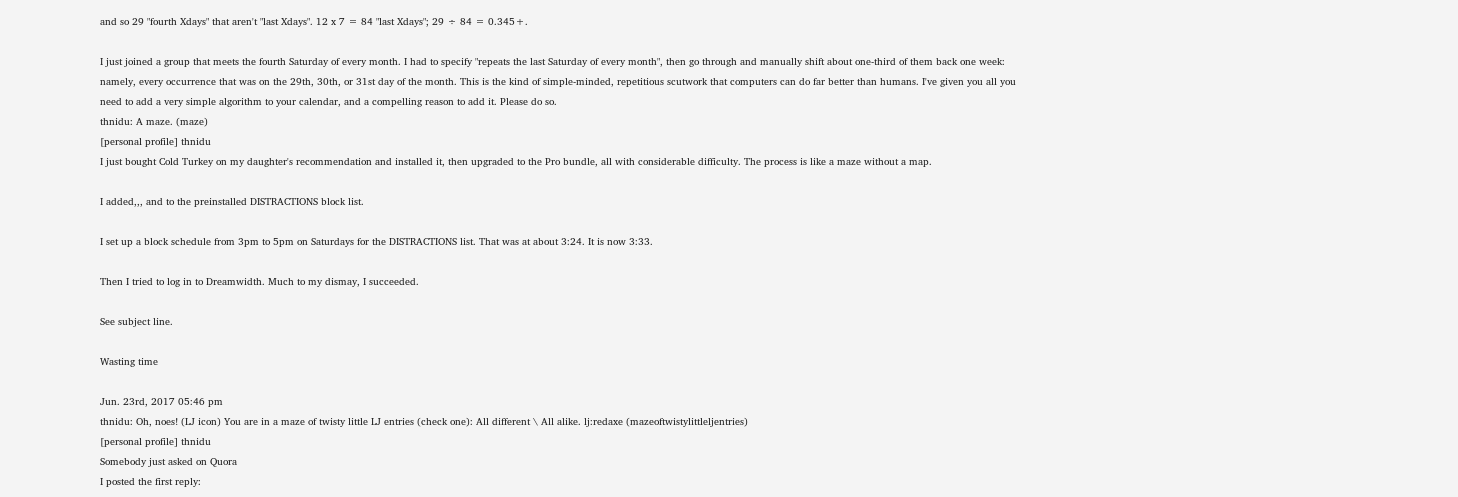and so 29 "fourth Xdays" that aren't "last Xdays". 12 x 7 = 84 "last Xdays"; 29 ÷ 84 = 0.345+.

I just joined a group that meets the fourth Saturday of every month. I had to specify "repeats the last Saturday of every month", then go through and manually shift about one-third of them back one week: namely, every occurrence that was on the 29th, 30th, or 31st day of the month. This is the kind of simple-minded, repetitious scutwork that computers can do far better than humans. I've given you all you need to add a very simple algorithm to your calendar, and a compelling reason to add it. Please do so.
thnidu: A maze. (maze)
[personal profile] thnidu
I just bought Cold Turkey on my daughter's recommendation and installed it, then upgraded to the Pro bundle, all with considerable difficulty. The process is like a maze without a map.

I added,,, and to the preinstalled DISTRACTIONS block list.

I set up a block schedule from 3pm to 5pm on Saturdays for the DISTRACTIONS list. That was at about 3:24. It is now 3:33.

Then I tried to log in to Dreamwidth. Much to my dismay, I succeeded.

See subject line.

Wasting time

Jun. 23rd, 2017 05:46 pm
thnidu: Oh, noes! (LJ icon) You are in a maze of twisty little LJ entries (check one): All different \ All alike. lj:redaxe (mazeoftwistylittleljentries)
[personal profile] thnidu
Somebody just asked on Quora
I posted the first reply: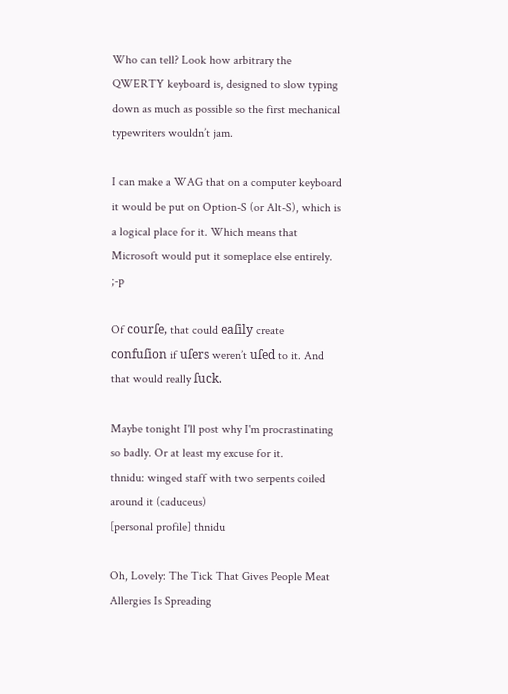Who can tell? Look how arbitrary the QWERTY keyboard is, designed to slow typing down as much as possible so the first mechanical typewriters wouldn’t jam.

I can make a WAG that on a computer keyboard it would be put on Option-S (or Alt-S), which is a logical place for it. Which means that Microsoft would put it someplace else entirely. ;-p

Of courſe, that could eaſily create confuſion if uſers weren’t uſed to it. And that would really ſuck.

Maybe tonight I'll post why I'm procrastinating so badly. Or at least my excuse for it.
thnidu: winged staff with two serpents coiled around it (caduceus)
[personal profile] thnidu

Oh, Lovely: The Tick That Gives People Meat Allergies Is Spreading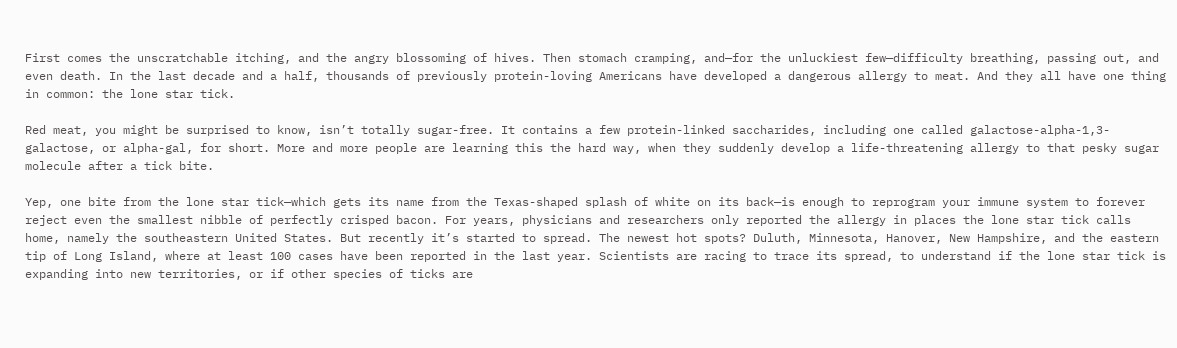First comes the unscratchable itching, and the angry blossoming of hives. Then stomach cramping, and—for the unluckiest few—difficulty breathing, passing out, and even death. In the last decade and a half, thousands of previously protein-loving Americans have developed a dangerous allergy to meat. And they all have one thing in common: the lone star tick.

Red meat, you might be surprised to know, isn’t totally sugar-free. It contains a few protein-linked saccharides, including one called galactose-alpha-1,3-galactose, or alpha-gal, for short. More and more people are learning this the hard way, when they suddenly develop a life-threatening allergy to that pesky sugar molecule after a tick bite.

Yep, one bite from the lone star tick—which gets its name from the Texas-shaped splash of white on its back—is enough to reprogram your immune system to forever reject even the smallest nibble of perfectly crisped bacon. For years, physicians and researchers only reported the allergy in places the lone star tick calls home, namely the southeastern United States. But recently it’s started to spread. The newest hot spots? Duluth, Minnesota, Hanover, New Hampshire, and the eastern tip of Long Island, where at least 100 cases have been reported in the last year. Scientists are racing to trace its spread, to understand if the lone star tick is expanding into new territories, or if other species of ticks are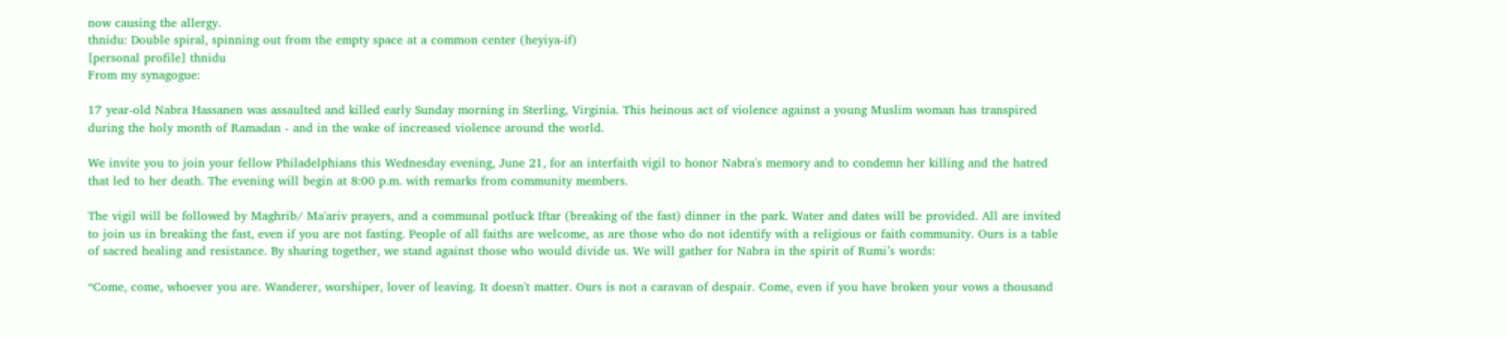now causing the allergy.
thnidu: Double spiral, spinning out from the empty space at a common center (heyiya-if)
[personal profile] thnidu
From my synagogue:

17 year-old Nabra Hassanen was assaulted and killed early Sunday morning in Sterling, Virginia. This heinous act of violence against a young Muslim woman has transpired during the holy month of Ramadan - and in the wake of increased violence around the world.

We invite you to join your fellow Philadelphians this Wednesday evening, June 21, for an interfaith vigil to honor Nabra's memory and to condemn her killing and the hatred that led to her death. The evening will begin at 8:00 p.m. with remarks from community members.

The vigil will be followed by Maghrib/ Ma'ariv prayers, and a communal potluck Iftar (breaking of the fast) dinner in the park. Water and dates will be provided. All are invited to join us in breaking the fast, even if you are not fasting. People of all faiths are welcome, as are those who do not identify with a religious or faith community. Ours is a table of sacred healing and resistance. By sharing together, we stand against those who would divide us. We will gather for Nabra in the spirit of Rumi’s words:

“Come, come, whoever you are. Wanderer, worshiper, lover of leaving. It doesn't matter. Ours is not a caravan of despair. Come, even if you have broken your vows a thousand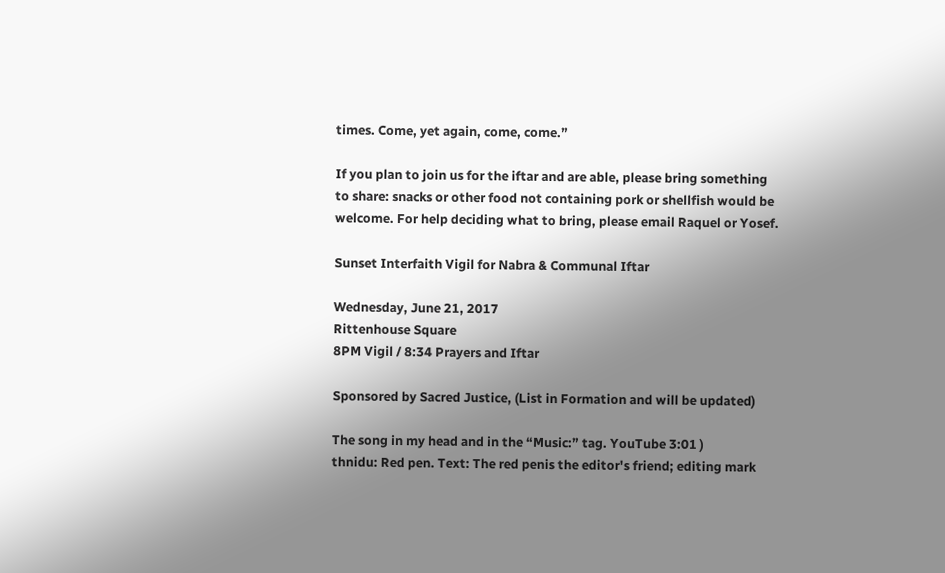times. Come, yet again, come, come.”

If you plan to join us for the iftar and are able, please bring something to share: snacks or other food not containing pork or shellfish would be welcome. For help deciding what to bring, please email Raquel or Yosef.

Sunset Interfaith Vigil for Nabra & Communal Iftar

Wednesday, June 21, 2017
Rittenhouse Square
8PM Vigil / 8:34 Prayers and Iftar

Sponsored by Sacred Justice, (List in Formation and will be updated)

The song in my head and in the “Music:” tag. YouTube 3:01 )
thnidu: Red pen. Text: The red penis the editor's friend; editing mark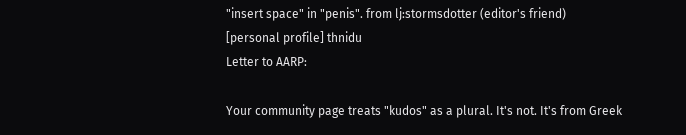"insert space" in "penis". from lj:stormsdotter (editor's friend)
[personal profile] thnidu
Letter to AARP:

Your community page treats "kudos" as a plural. It's not. It's from Greek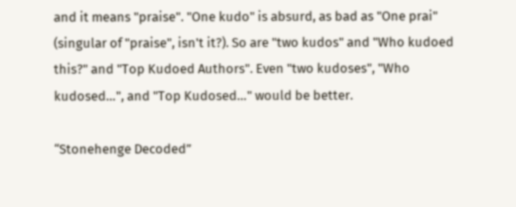and it means "praise". "One kudo" is absurd, as bad as "One prai" (singular of "praise", isn't it?). So are "two kudos" and "Who kudoed this?" and "Top Kudoed Authors". Even "two kudoses", "Who kudosed…", and "Top Kudosed…" would be better.

“Stonehenge Decoded”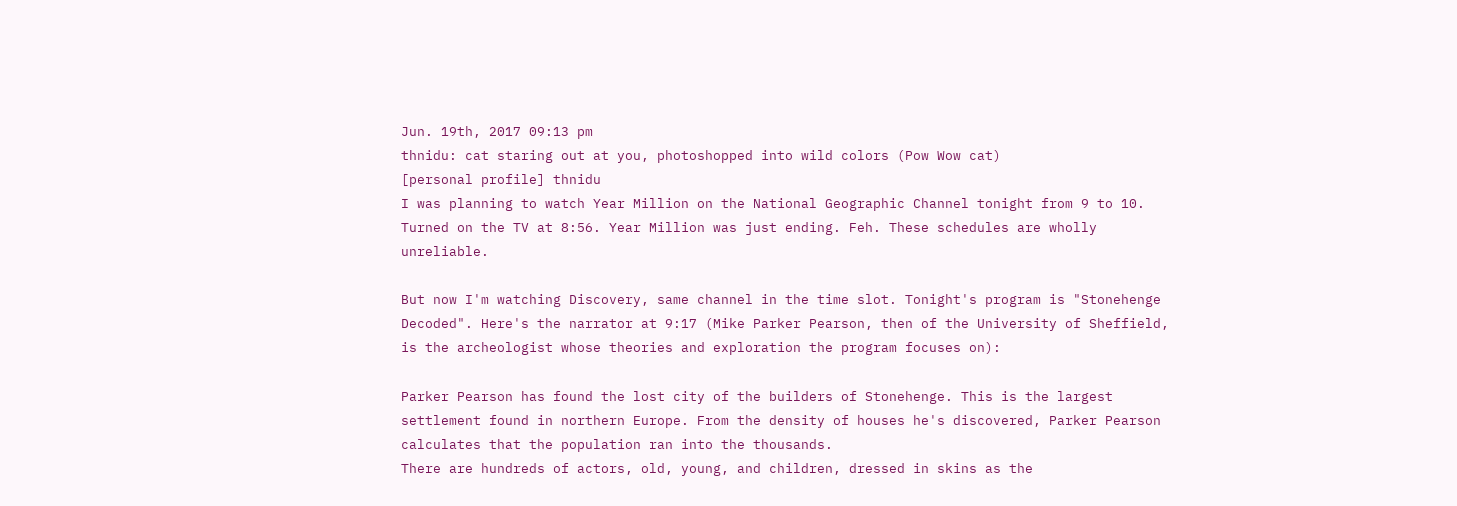Jun. 19th, 2017 09:13 pm
thnidu: cat staring out at you, photoshopped into wild colors (Pow Wow cat)
[personal profile] thnidu
I was planning to watch Year Million on the National Geographic Channel tonight from 9 to 10. Turned on the TV at 8:56. Year Million was just ending. Feh. These schedules are wholly unreliable.

But now I'm watching Discovery, same channel in the time slot. Tonight's program is "Stonehenge Decoded". Here's the narrator at 9:17 (Mike Parker Pearson, then of the University of Sheffield, is the archeologist whose theories and exploration the program focuses on):

Parker Pearson has found the lost city of the builders of Stonehenge. This is the largest settlement found in northern Europe. From the density of houses he's discovered, Parker Pearson calculates that the population ran into the thousands.
There are hundreds of actors, old, young, and children, dressed in skins as the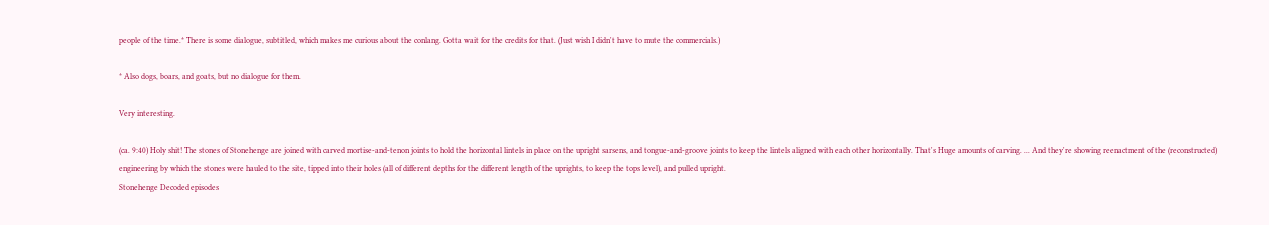people of the time.* There is some dialogue, subtitled, which makes me curious about the conlang. Gotta wait for the credits for that. (Just wish I didn't have to mute the commercials.)

* Also dogs, boars, and goats, but no dialogue for them.

Very interesting.

(ca. 9:40) Holy shit! The stones of Stonehenge are joined with carved mortise-and-tenon joints to hold the horizontal lintels in place on the upright sarsens, and tongue-and-groove joints to keep the lintels aligned with each other horizontally. That's Huge amounts of carving. ... And they're showing reenactment of the (reconstructed) engineering by which the stones were hauled to the site, tipped into their holes (all of different depths for the different length of the uprights, to keep the tops level), and pulled upright.
Stonehenge Decoded episodes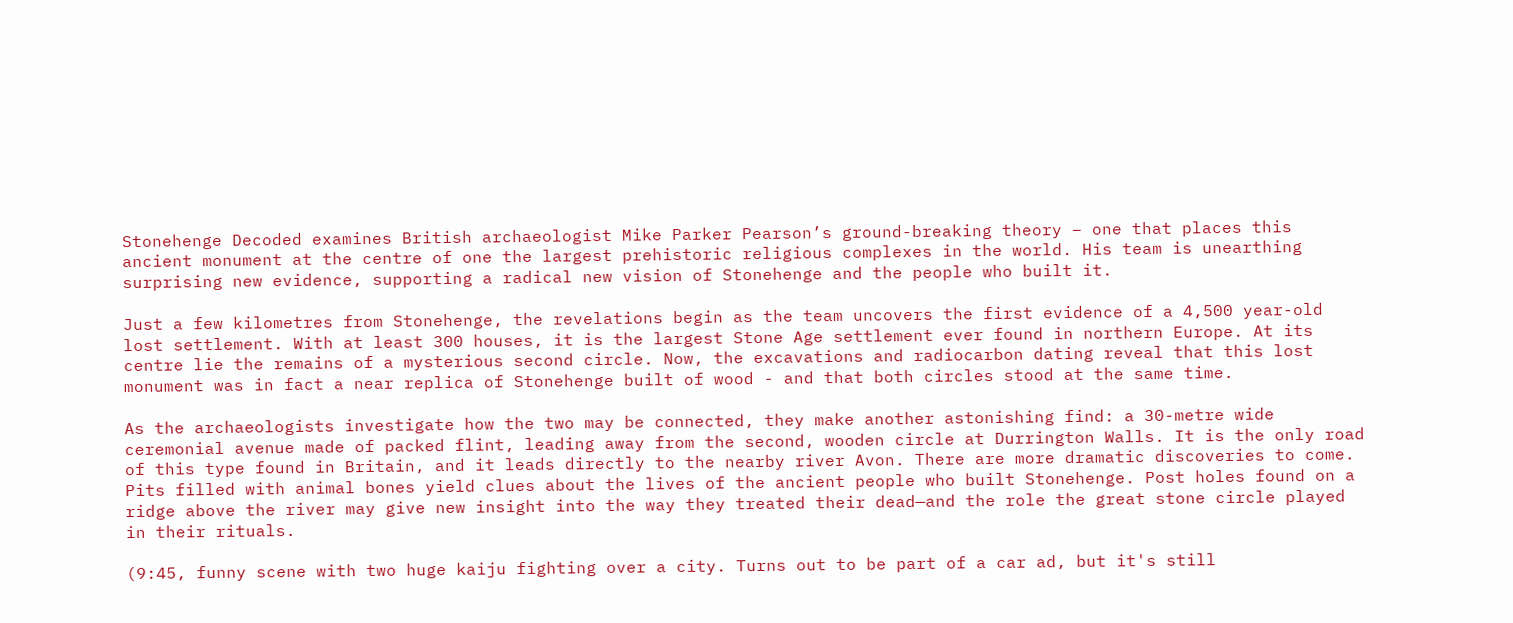Stonehenge Decoded examines British archaeologist Mike Parker Pearson’s ground-breaking theory – one that places this ancient monument at the centre of one the largest prehistoric religious complexes in the world. His team is unearthing surprising new evidence, supporting a radical new vision of Stonehenge and the people who built it.

Just a few kilometres from Stonehenge, the revelations begin as the team uncovers the first evidence of a 4,500 year-old lost settlement. With at least 300 houses, it is the largest Stone Age settlement ever found in northern Europe. At its centre lie the remains of a mysterious second circle. Now, the excavations and radiocarbon dating reveal that this lost monument was in fact a near replica of Stonehenge built of wood - and that both circles stood at the same time.

As the archaeologists investigate how the two may be connected, they make another astonishing find: a 30-metre wide ceremonial avenue made of packed flint, leading away from the second, wooden circle at Durrington Walls. It is the only road of this type found in Britain, and it leads directly to the nearby river Avon. There are more dramatic discoveries to come. Pits filled with animal bones yield clues about the lives of the ancient people who built Stonehenge. Post holes found on a ridge above the river may give new insight into the way they treated their dead—and the role the great stone circle played in their rituals.

(9:45, funny scene with two huge kaiju fighting over a city. Turns out to be part of a car ad, but it's still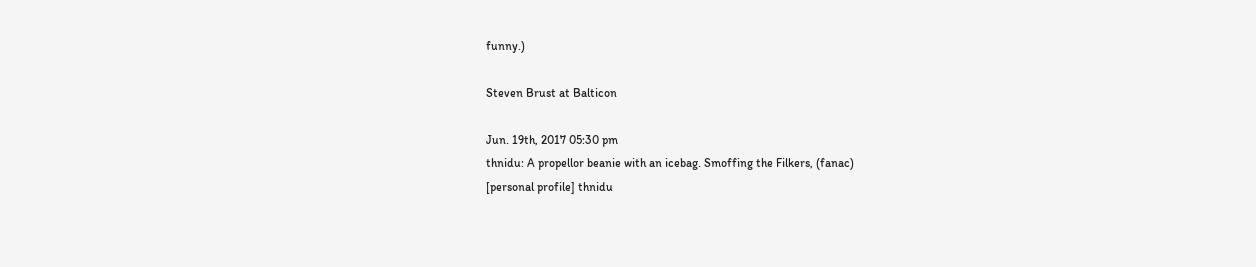funny.)

Steven Brust at Balticon

Jun. 19th, 2017 05:30 pm
thnidu: A propellor beanie with an icebag. Smoffing the Filkers, (fanac)
[personal profile] thnidu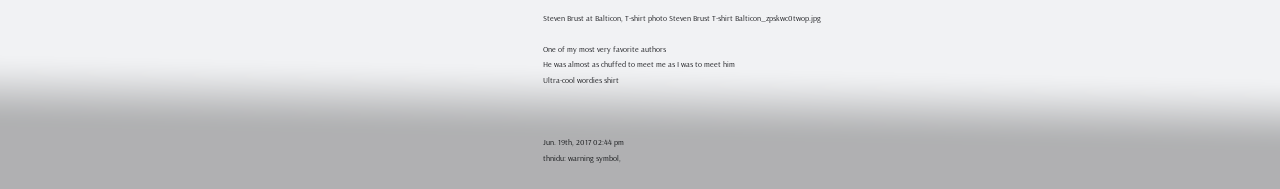Steven Brust at Balticon, T-shirt photo Steven Brust T-shirt Balticon_zpskwc0twop.jpg

One of my most very favorite authors
He was almost as chuffed to meet me as I was to meet him
Ultra-cool wordies shirt



Jun. 19th, 2017 02:44 pm
thnidu: warning symbol,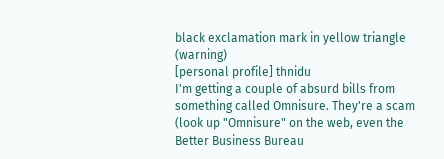black exclamation mark in yellow triangle (warning)
[personal profile] thnidu
I'm getting a couple of absurd bills from something called Omnisure. They're a scam (look up "Omnisure" on the web, even the Better Business Bureau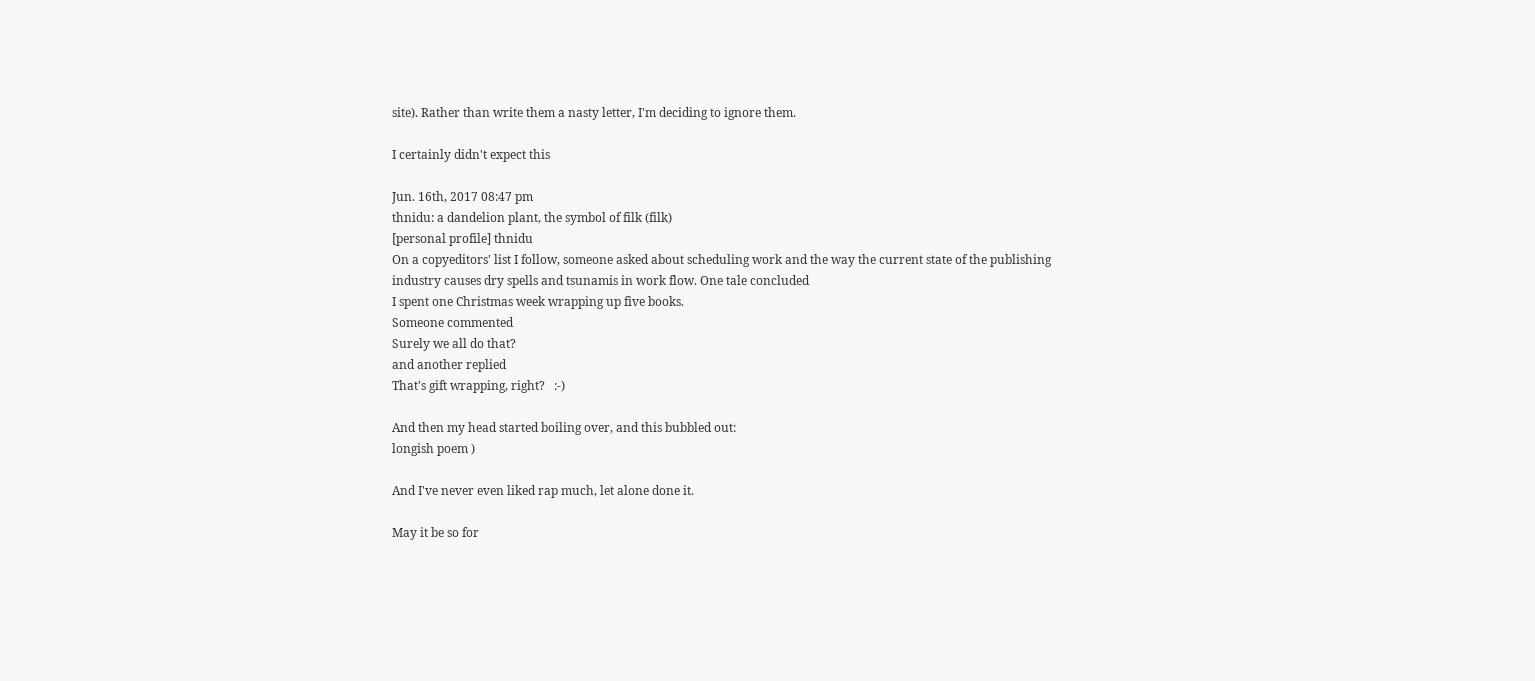site). Rather than write them a nasty letter, I'm deciding to ignore them.

I certainly didn't expect this

Jun. 16th, 2017 08:47 pm
thnidu: a dandelion plant, the symbol of filk (filk)
[personal profile] thnidu
On a copyeditors' list I follow, someone asked about scheduling work and the way the current state of the publishing industry causes dry spells and tsunamis in work flow. One tale concluded
I spent one Christmas week wrapping up five books.
Someone commented
Surely we all do that?
and another replied
That's gift wrapping, right?   :-)

And then my head started boiling over, and this bubbled out:
longish poem )

And I've never even liked rap much, let alone done it.

May it be so for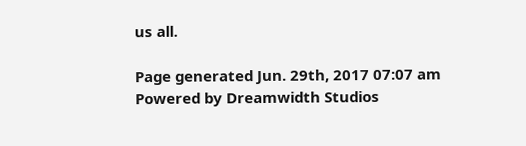us all.

Page generated Jun. 29th, 2017 07:07 am
Powered by Dreamwidth Studios